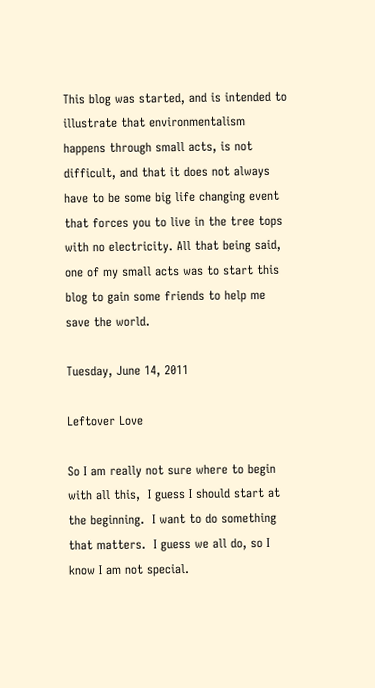This blog was started, and is intended to illustrate that environmentalism happens through small acts, is not difficult, and that it does not always have to be some big life changing event that forces you to live in the tree tops with no electricity. All that being said, one of my small acts was to start this blog to gain some friends to help me save the world.

Tuesday, June 14, 2011

Leftover Love

So I am really not sure where to begin with all this,  I guess I should start at the beginning.  I want to do something that matters.  I guess we all do, so I know I am not special.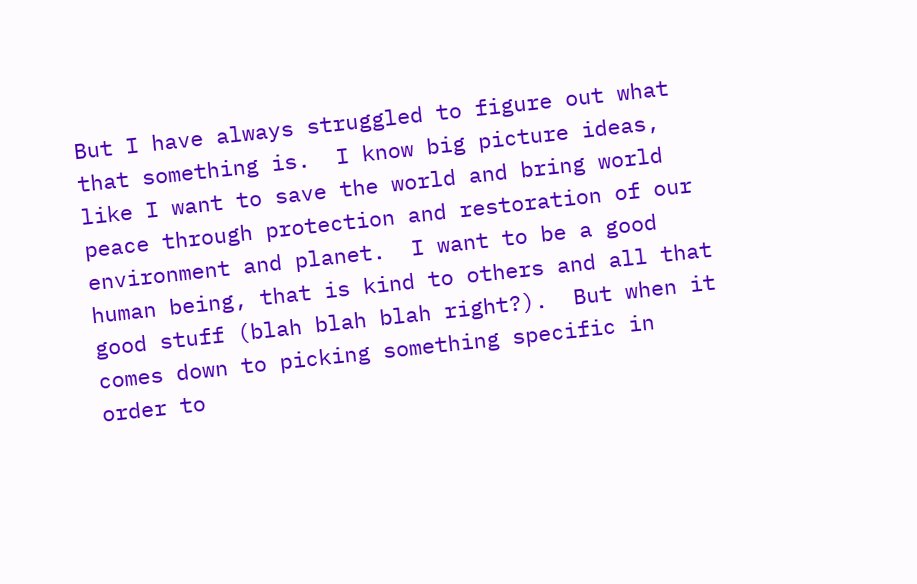But I have always struggled to figure out what that something is.  I know big picture ideas, like I want to save the world and bring world peace through protection and restoration of our environment and planet.  I want to be a good human being, that is kind to others and all that good stuff (blah blah blah right?).  But when it comes down to picking something specific in order to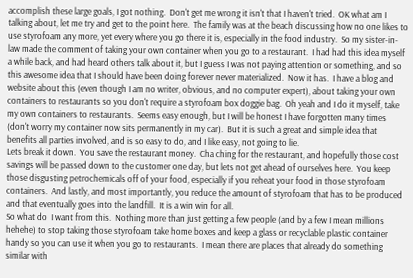accomplish these large goals, I got nothing.  Don't get me wrong it isn't that I haven't tried.  OK what am I talking about, let me try and get to the point here.  The family was at the beach discussing how no one likes to use styrofoam any more, yet every where you go there it is, especially in the food industry.  So my sister-in-law made the comment of taking your own container when you go to a restaurant.  I had had this idea myself a while back, and had heard others talk about it, but I guess I was not paying attention or something, and so this awesome idea that I should have been doing forever never materialized.  Now it has.  I have a blog and website about this (even though I am no writer, obvious, and no computer expert), about taking your own containers to restaurants so you don't require a styrofoam box doggie bag.  Oh yeah and I do it myself, take my own containers to restaurants.  Seems easy enough, but I will be honest I have forgotten many times (don't worry my container now sits permanently in my car).  But it is such a great and simple idea that benefits all parties involved, and is so easy to do, and I like easy, not going to lie.
Lets break it down.  You save the restaurant money.  Cha ching for the restaurant, and hopefully those cost savings will be passed down to the customer one day, but lets not get ahead of ourselves here.  You keep those disgusting petrochemicals off of your food, especially if you reheat your food in those styrofoam  containers.  And lastly, and most importantly, you reduce the amount of styrofoam that has to be produced and that eventually goes into the landfill.  It is a win win for all.
So what do  I want from this.  Nothing more than just getting a few people (and by a few I mean millions hehehe) to stop taking those styrofoam take home boxes and keep a glass or recyclable plastic container handy so you can use it when you go to restaurants.  I mean there are places that already do something similar with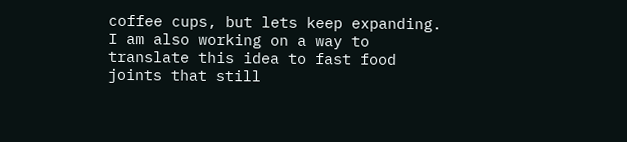coffee cups, but lets keep expanding.  I am also working on a way to translate this idea to fast food joints that still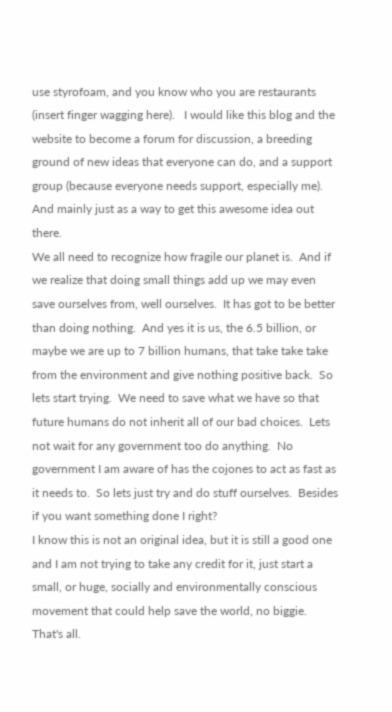use styrofoam, and you know who you are restaurants (insert finger wagging here).   I would like this blog and the website to become a forum for discussion, a breeding ground of new ideas that everyone can do, and a support group (because everyone needs support, especially me).  And mainly just as a way to get this awesome idea out there.
We all need to recognize how fragile our planet is.  And if we realize that doing small things add up we may even save ourselves from, well ourselves.  It has got to be better than doing nothing.  And yes it is us, the 6.5 billion, or maybe we are up to 7 billion humans, that take take take from the environment and give nothing positive back.  So lets start trying.  We need to save what we have so that future humans do not inherit all of our bad choices.  Lets not wait for any government too do anything.  No government I am aware of has the cojones to act as fast as it needs to.  So lets just try and do stuff ourselves.  Besides if you want something done I right?
I know this is not an original idea, but it is still a good one and I am not trying to take any credit for it, just start a small, or huge, socially and environmentally conscious movement that could help save the world, no biggie.  That's all.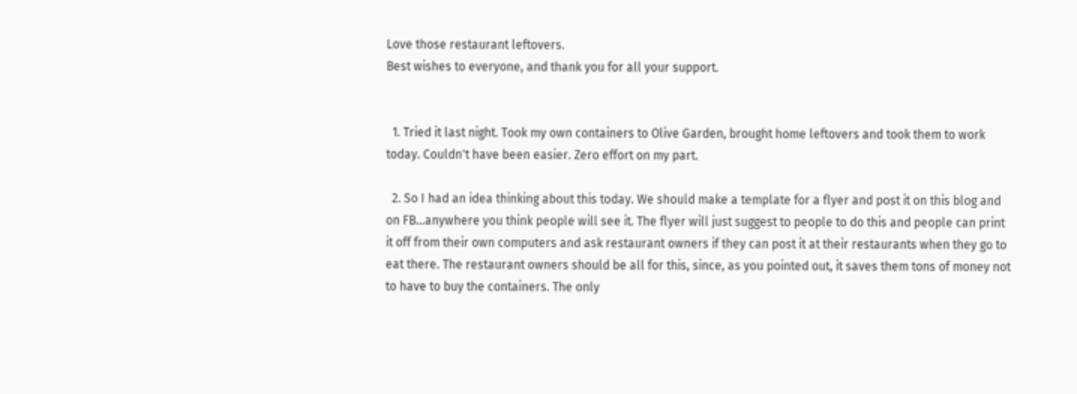Love those restaurant leftovers.
Best wishes to everyone, and thank you for all your support.


  1. Tried it last night. Took my own containers to Olive Garden, brought home leftovers and took them to work today. Couldn't have been easier. Zero effort on my part.

  2. So I had an idea thinking about this today. We should make a template for a flyer and post it on this blog and on FB...anywhere you think people will see it. The flyer will just suggest to people to do this and people can print it off from their own computers and ask restaurant owners if they can post it at their restaurants when they go to eat there. The restaurant owners should be all for this, since, as you pointed out, it saves them tons of money not to have to buy the containers. The only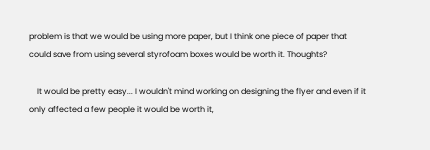problem is that we would be using more paper, but I think one piece of paper that could save from using several styrofoam boxes would be worth it. Thoughts?

    It would be pretty easy... I wouldn't mind working on designing the flyer and even if it only affected a few people it would be worth it,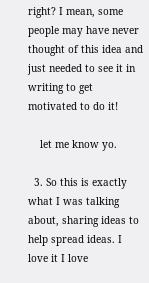right? I mean, some people may have never thought of this idea and just needed to see it in writing to get motivated to do it!

    let me know yo.

  3. So this is exactly what I was talking about, sharing ideas to help spread ideas. I love it I love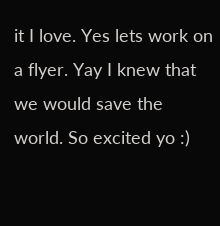it I love. Yes lets work on a flyer. Yay I knew that we would save the world. So excited yo :)